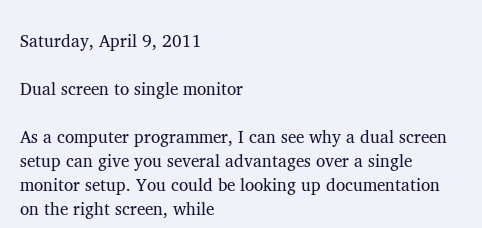Saturday, April 9, 2011

Dual screen to single monitor

As a computer programmer, I can see why a dual screen setup can give you several advantages over a single monitor setup. You could be looking up documentation on the right screen, while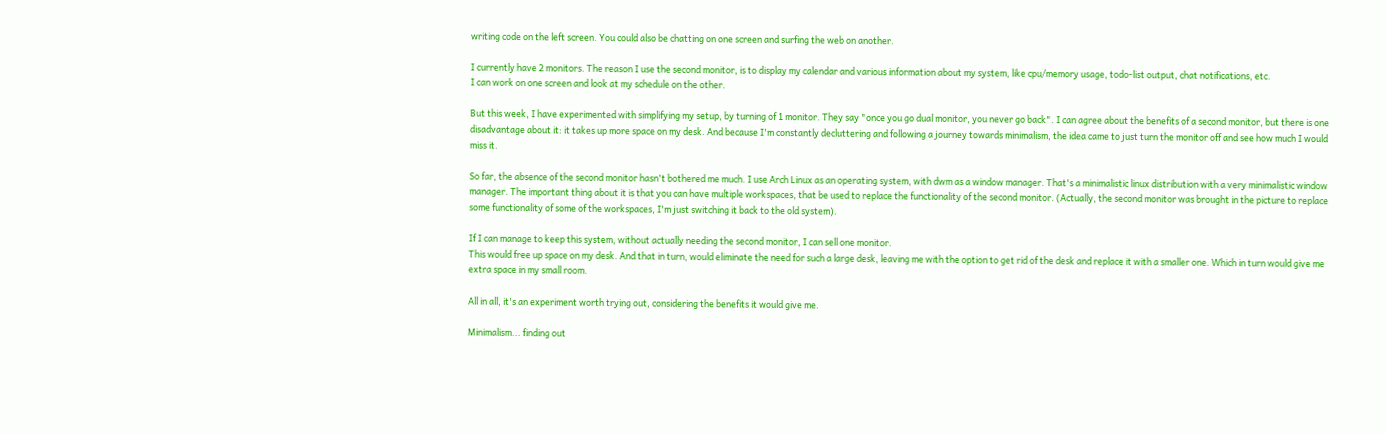writing code on the left screen. You could also be chatting on one screen and surfing the web on another.

I currently have 2 monitors. The reason I use the second monitor, is to display my calendar and various information about my system, like cpu/memory usage, todo-list output, chat notifications, etc.
I can work on one screen and look at my schedule on the other.

But this week, I have experimented with simplifying my setup, by turning of 1 monitor. They say "once you go dual monitor, you never go back". I can agree about the benefits of a second monitor, but there is one disadvantage about it: it takes up more space on my desk. And because I'm constantly decluttering and following a journey towards minimalism, the idea came to just turn the monitor off and see how much I would miss it.

So far, the absence of the second monitor hasn't bothered me much. I use Arch Linux as an operating system, with dwm as a window manager. That's a minimalistic linux distribution with a very minimalistic window manager. The important thing about it is that you can have multiple workspaces, that be used to replace the functionality of the second monitor. (Actually, the second monitor was brought in the picture to replace some functionality of some of the workspaces, I'm just switching it back to the old system).

If I can manage to keep this system, without actually needing the second monitor, I can sell one monitor.
This would free up space on my desk. And that in turn, would eliminate the need for such a large desk, leaving me with the option to get rid of the desk and replace it with a smaller one. Which in turn would give me extra space in my small room.

All in all, it's an experiment worth trying out, considering the benefits it would give me.

Minimalism... finding out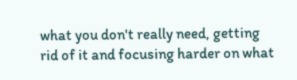what you don't really need, getting rid of it and focusing harder on what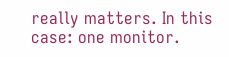really matters. In this case: one monitor.